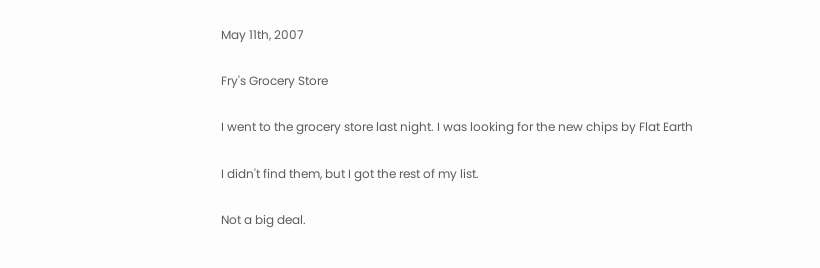May 11th, 2007

Fry's Grocery Store

I went to the grocery store last night. I was looking for the new chips by Flat Earth

I didn't find them, but I got the rest of my list.

Not a big deal.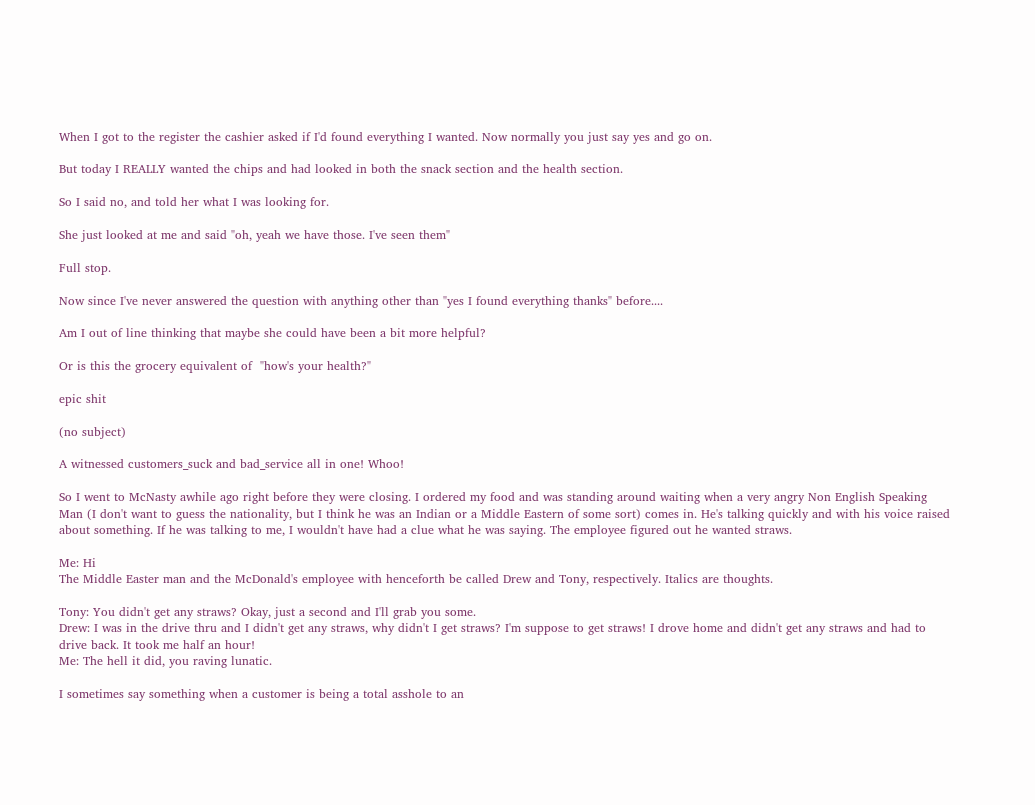When I got to the register the cashier asked if I'd found everything I wanted. Now normally you just say yes and go on.

But today I REALLY wanted the chips and had looked in both the snack section and the health section.

So I said no, and told her what I was looking for.

She just looked at me and said "oh, yeah we have those. I've seen them"

Full stop.

Now since I've never answered the question with anything other than "yes I found everything thanks" before....

Am I out of line thinking that maybe she could have been a bit more helpful?

Or is this the grocery equivalent of  "how's your health?"

epic shit

(no subject)

A witnessed customers_suck and bad_service all in one! Whoo!

So I went to McNasty awhile ago right before they were closing. I ordered my food and was standing around waiting when a very angry Non English Speaking Man (I don't want to guess the nationality, but I think he was an Indian or a Middle Eastern of some sort) comes in. He's talking quickly and with his voice raised about something. If he was talking to me, I wouldn't have had a clue what he was saying. The employee figured out he wanted straws.

Me: Hi
The Middle Easter man and the McDonald's employee with henceforth be called Drew and Tony, respectively. Italics are thoughts.

Tony: You didn't get any straws? Okay, just a second and I'll grab you some.
Drew: I was in the drive thru and I didn't get any straws, why didn't I get straws? I'm suppose to get straws! I drove home and didn't get any straws and had to drive back. It took me half an hour!
Me: The hell it did, you raving lunatic.

I sometimes say something when a customer is being a total asshole to an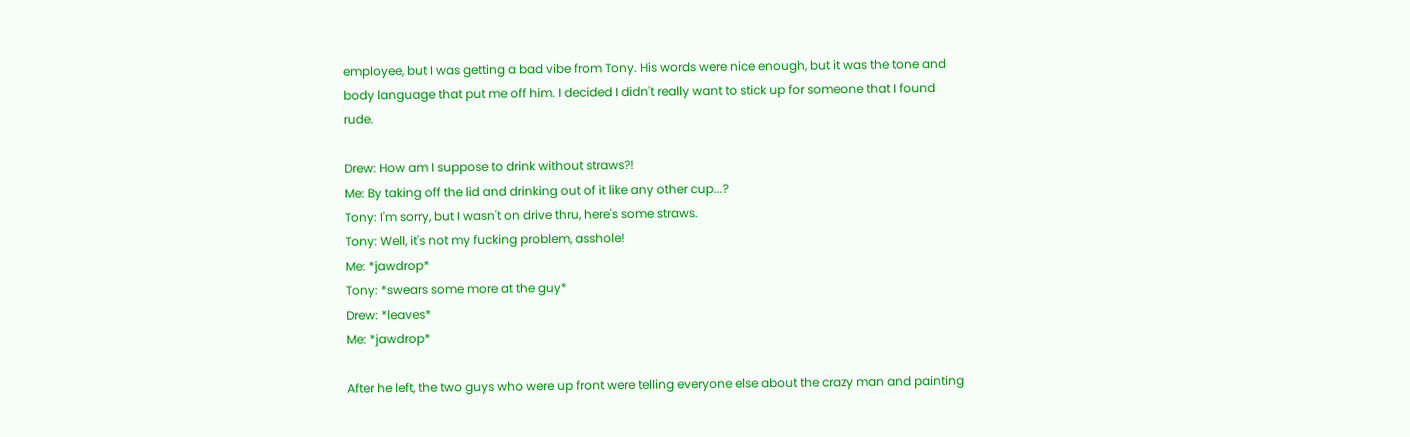employee, but I was getting a bad vibe from Tony. His words were nice enough, but it was the tone and body language that put me off him. I decided I didn't really want to stick up for someone that I found rude.

Drew: How am I suppose to drink without straws?!
Me: By taking off the lid and drinking out of it like any other cup...?
Tony: I'm sorry, but I wasn't on drive thru, here's some straws.
Tony: Well, it's not my fucking problem, asshole!
Me: *jawdrop*
Tony: *swears some more at the guy*
Drew: *leaves*
Me: *jawdrop*

After he left, the two guys who were up front were telling everyone else about the crazy man and painting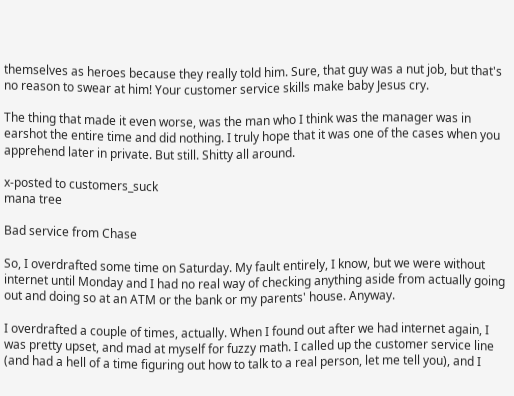themselves as heroes because they really told him. Sure, that guy was a nut job, but that's no reason to swear at him! Your customer service skills make baby Jesus cry.

The thing that made it even worse, was the man who I think was the manager was in earshot the entire time and did nothing. I truly hope that it was one of the cases when you apprehend later in private. But still. Shitty all around.

x-posted to customers_suck
mana tree

Bad service from Chase

So, I overdrafted some time on Saturday. My fault entirely, I know, but we were without internet until Monday and I had no real way of checking anything aside from actually going out and doing so at an ATM or the bank or my parents' house. Anyway.

I overdrafted a couple of times, actually. When I found out after we had internet again, I was pretty upset, and mad at myself for fuzzy math. I called up the customer service line (and had a hell of a time figuring out how to talk to a real person, let me tell you), and I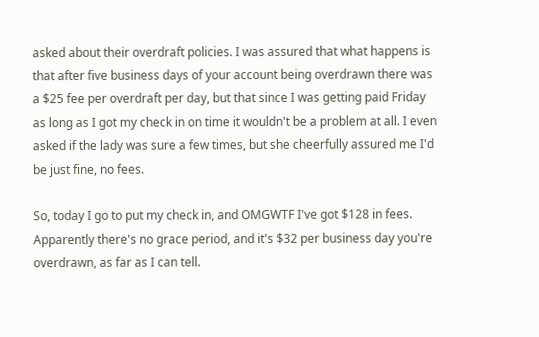asked about their overdraft policies. I was assured that what happens is that after five business days of your account being overdrawn there was a $25 fee per overdraft per day, but that since I was getting paid Friday as long as I got my check in on time it wouldn't be a problem at all. I even asked if the lady was sure a few times, but she cheerfully assured me I'd be just fine, no fees.

So, today I go to put my check in, and OMGWTF I've got $128 in fees. Apparently there's no grace period, and it's $32 per business day you're overdrawn, as far as I can tell.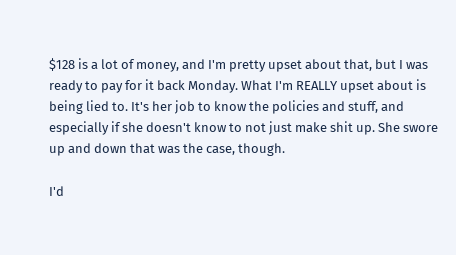$128 is a lot of money, and I'm pretty upset about that, but I was ready to pay for it back Monday. What I'm REALLY upset about is being lied to. It's her job to know the policies and stuff, and especially if she doesn't know to not just make shit up. She swore up and down that was the case, though.

I'd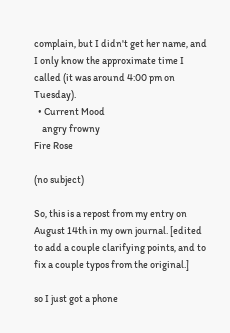complain, but I didn't get her name, and I only know the approximate time I called (it was around 4:00 pm on Tuesday).
  • Current Mood
    angry frowny
Fire Rose

(no subject)

So, this is a repost from my entry on August 14th in my own journal. [edited to add a couple clarifying points, and to fix a couple typos from the original.]

so I just got a phone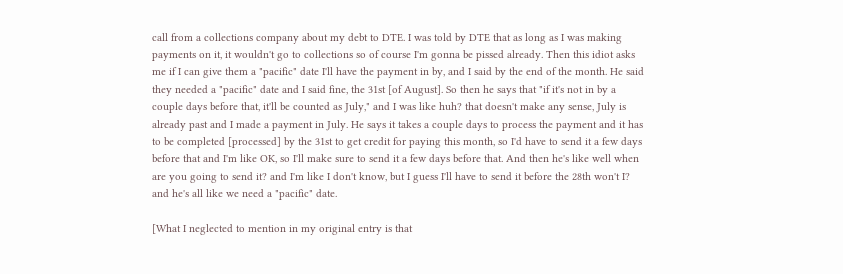call from a collections company about my debt to DTE. I was told by DTE that as long as I was making payments on it, it wouldn't go to collections so of course I'm gonna be pissed already. Then this idiot asks me if I can give them a "pacific" date I'll have the payment in by, and I said by the end of the month. He said they needed a "pacific" date and I said fine, the 31st [of August]. So then he says that "if it's not in by a couple days before that, it'll be counted as July," and I was like huh? that doesn't make any sense, July is already past and I made a payment in July. He says it takes a couple days to process the payment and it has to be completed [processed] by the 31st to get credit for paying this month, so I'd have to send it a few days before that and I'm like OK, so I'll make sure to send it a few days before that. And then he's like well when are you going to send it? and I'm like I don't know, but I guess I'll have to send it before the 28th won't I? and he's all like we need a "pacific" date.

[What I neglected to mention in my original entry is that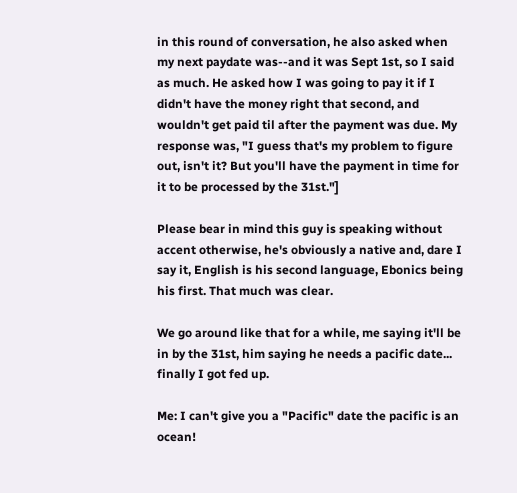in this round of conversation, he also asked when my next paydate was--and it was Sept 1st, so I said as much. He asked how I was going to pay it if I didn't have the money right that second, and wouldn't get paid til after the payment was due. My response was, "I guess that's my problem to figure out, isn't it? But you'll have the payment in time for it to be processed by the 31st."]

Please bear in mind this guy is speaking without accent otherwise, he's obviously a native and, dare I say it, English is his second language, Ebonics being his first. That much was clear.

We go around like that for a while, me saying it'll be in by the 31st, him saying he needs a pacific date... finally I got fed up.

Me: I can't give you a "Pacific" date the pacific is an ocean!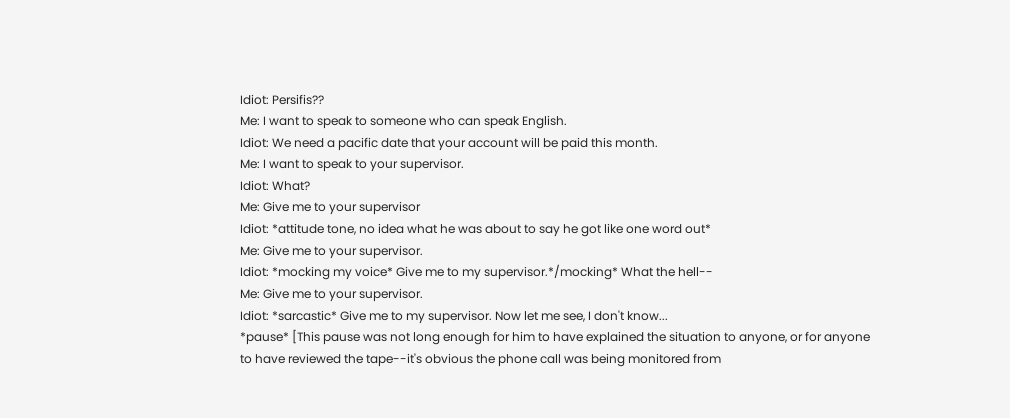Idiot: Persifis??
Me: I want to speak to someone who can speak English.
Idiot: We need a pacific date that your account will be paid this month.
Me: I want to speak to your supervisor.
Idiot: What?
Me: Give me to your supervisor
Idiot: *attitude tone, no idea what he was about to say he got like one word out*
Me: Give me to your supervisor.
Idiot: *mocking my voice* Give me to my supervisor.*/mocking* What the hell--
Me: Give me to your supervisor.
Idiot: *sarcastic* Give me to my supervisor. Now let me see, I don't know...
*pause* [This pause was not long enough for him to have explained the situation to anyone, or for anyone to have reviewed the tape--it's obvious the phone call was being monitored from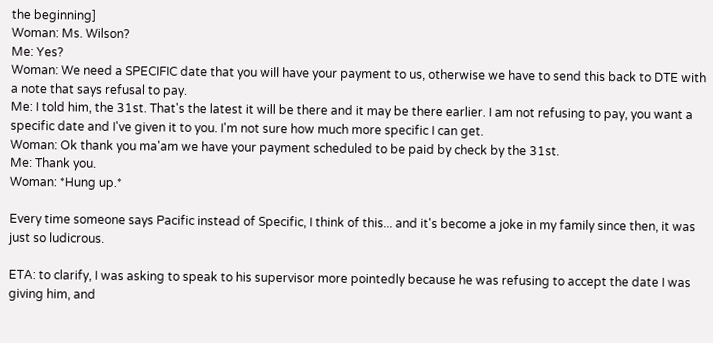the beginning]
Woman: Ms. Wilson?
Me: Yes?
Woman: We need a SPECIFIC date that you will have your payment to us, otherwise we have to send this back to DTE with a note that says refusal to pay.
Me: I told him, the 31st. That's the latest it will be there and it may be there earlier. I am not refusing to pay, you want a specific date and I've given it to you. I'm not sure how much more specific I can get.
Woman: Ok thank you ma'am we have your payment scheduled to be paid by check by the 31st.
Me: Thank you.
Woman: *Hung up.*

Every time someone says Pacific instead of Specific, I think of this... and it's become a joke in my family since then, it was just so ludicrous.

ETA: to clarify, I was asking to speak to his supervisor more pointedly because he was refusing to accept the date I was giving him, and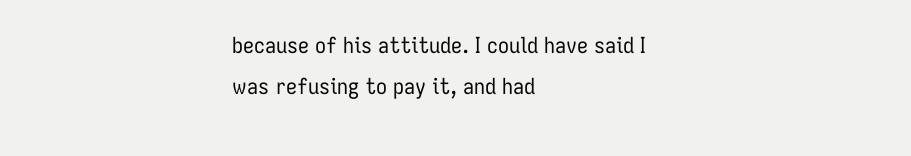because of his attitude. I could have said I was refusing to pay it, and had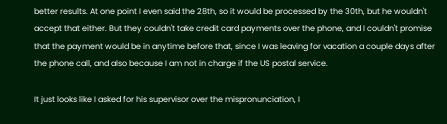better results. At one point I even said the 28th, so it would be processed by the 30th, but he wouldn't accept that either. But they couldn't take credit card payments over the phone, and I couldn't promise that the payment would be in anytime before that, since I was leaving for vacation a couple days after the phone call, and also because I am not in charge if the US postal service.

It just looks like I asked for his supervisor over the mispronunciation, I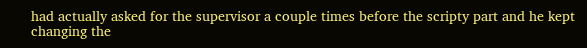had actually asked for the supervisor a couple times before the scripty part and he kept changing the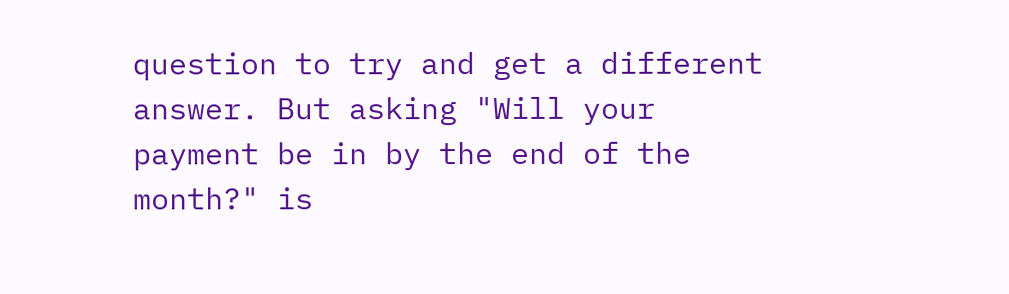question to try and get a different answer. But asking "Will your payment be in by the end of the month?" is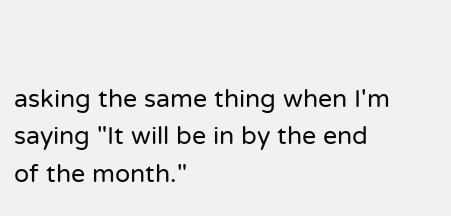asking the same thing when I'm saying "It will be in by the end of the month."